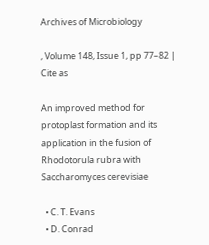Archives of Microbiology

, Volume 148, Issue 1, pp 77–82 | Cite as

An improved method for protoplast formation and its application in the fusion of Rhodotorula rubra with Saccharomyces cerevisiae

  • C. T. Evans
  • D. Conrad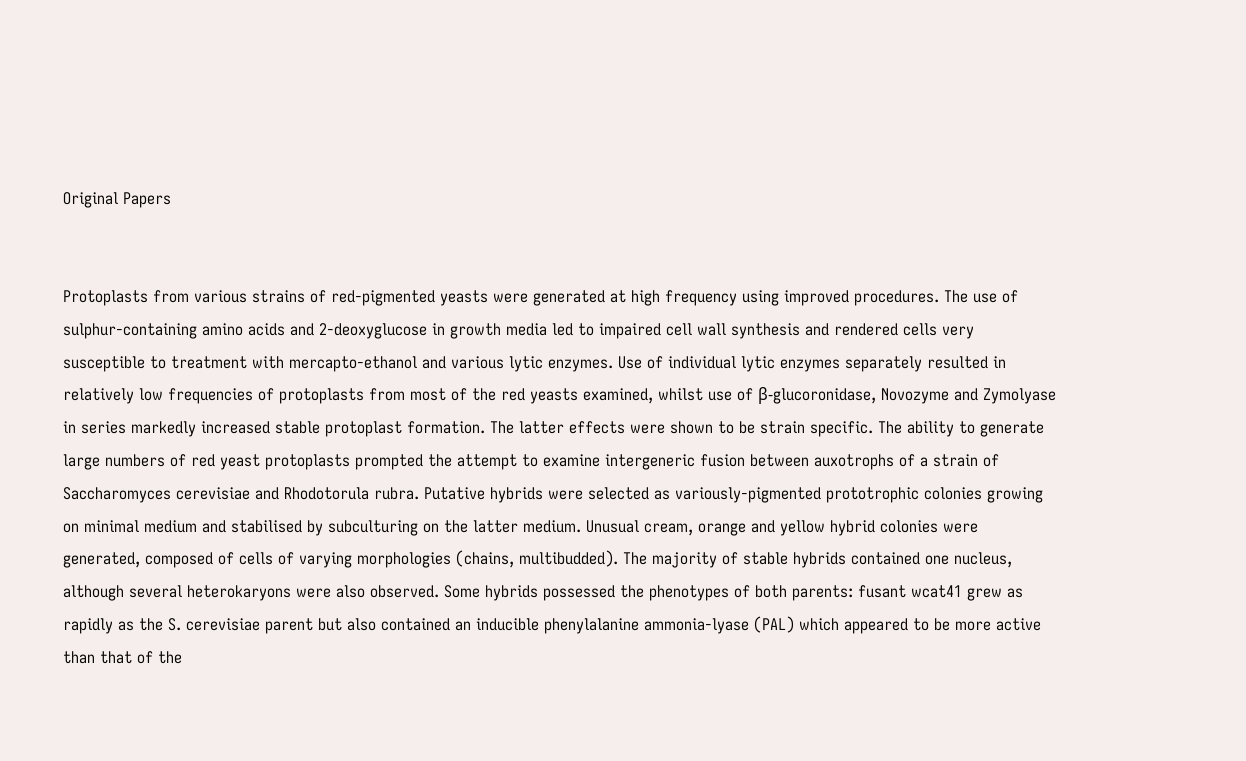Original Papers


Protoplasts from various strains of red-pigmented yeasts were generated at high frequency using improved procedures. The use of sulphur-containing amino acids and 2-deoxyglucose in growth media led to impaired cell wall synthesis and rendered cells very susceptible to treatment with mercapto-ethanol and various lytic enzymes. Use of individual lytic enzymes separately resulted in relatively low frequencies of protoplasts from most of the red yeasts examined, whilst use of β-glucoronidase, Novozyme and Zymolyase in series markedly increased stable protoplast formation. The latter effects were shown to be strain specific. The ability to generate large numbers of red yeast protoplasts prompted the attempt to examine intergeneric fusion between auxotrophs of a strain of Saccharomyces cerevisiae and Rhodotorula rubra. Putative hybrids were selected as variously-pigmented prototrophic colonies growing on minimal medium and stabilised by subculturing on the latter medium. Unusual cream, orange and yellow hybrid colonies were generated, composed of cells of varying morphologies (chains, multibudded). The majority of stable hybrids contained one nucleus, although several heterokaryons were also observed. Some hybrids possessed the phenotypes of both parents: fusant wcat41 grew as rapidly as the S. cerevisiae parent but also contained an inducible phenylalanine ammonia-lyase (PAL) which appeared to be more active than that of the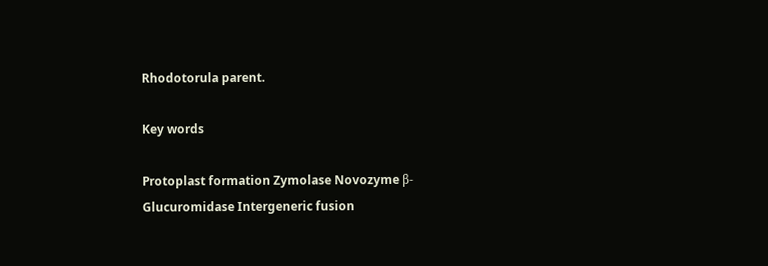Rhodotorula parent.

Key words

Protoplast formation Zymolase Novozyme β-Glucuromidase Intergeneric fusion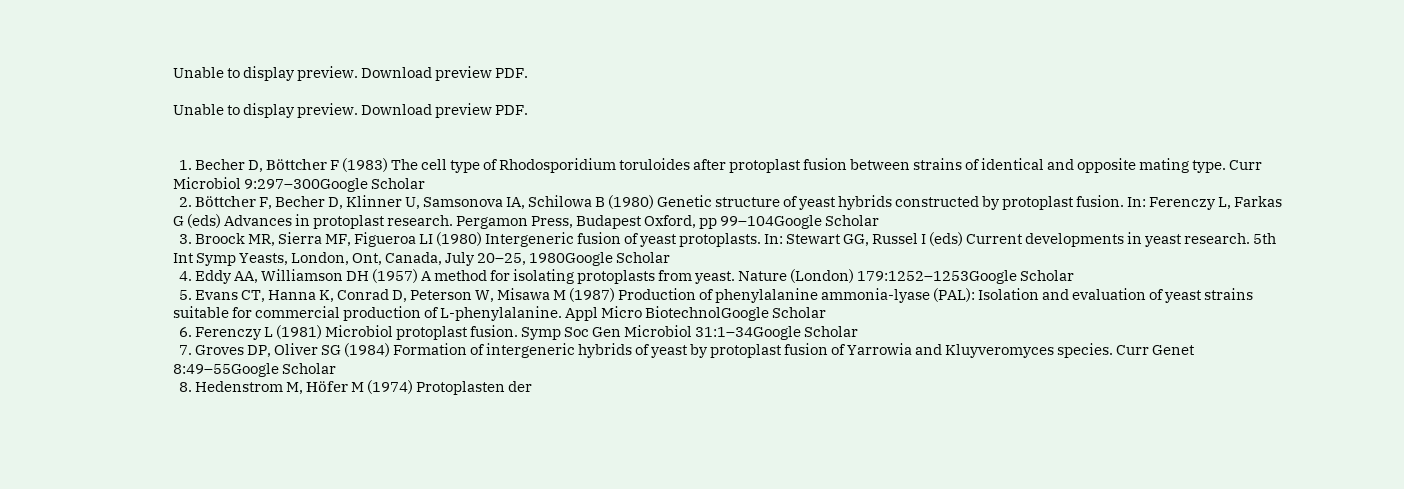Unable to display preview. Download preview PDF.

Unable to display preview. Download preview PDF.


  1. Becher D, Böttcher F (1983) The cell type of Rhodosporidium toruloides after protoplast fusion between strains of identical and opposite mating type. Curr Microbiol 9:297–300Google Scholar
  2. Böttcher F, Becher D, Klinner U, Samsonova IA, Schilowa B (1980) Genetic structure of yeast hybrids constructed by protoplast fusion. In: Ferenczy L, Farkas G (eds) Advances in protoplast research. Pergamon Press, Budapest Oxford, pp 99–104Google Scholar
  3. Broock MR, Sierra MF, Figueroa LI (1980) Intergeneric fusion of yeast protoplasts. In: Stewart GG, Russel I (eds) Current developments in yeast research. 5th Int Symp Yeasts, London, Ont, Canada, July 20–25, 1980Google Scholar
  4. Eddy AA, Williamson DH (1957) A method for isolating protoplasts from yeast. Nature (London) 179:1252–1253Google Scholar
  5. Evans CT, Hanna K, Conrad D, Peterson W, Misawa M (1987) Production of phenylalanine ammonia-lyase (PAL): Isolation and evaluation of yeast strains suitable for commercial production of L-phenylalanine. Appl Micro BiotechnolGoogle Scholar
  6. Ferenczy L (1981) Microbiol protoplast fusion. Symp Soc Gen Microbiol 31:1–34Google Scholar
  7. Groves DP, Oliver SG (1984) Formation of intergeneric hybrids of yeast by protoplast fusion of Yarrowia and Kluyveromyces species. Curr Genet 8:49–55Google Scholar
  8. Hedenstrom M, Höfer M (1974) Protoplasten der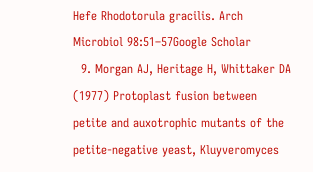Hefe Rhodotorula gracilis. Arch Microbiol 98:51–57Google Scholar
  9. Morgan AJ, Heritage H, Whittaker DA (1977) Protoplast fusion between petite and auxotrophic mutants of the petite-negative yeast, Kluyveromyces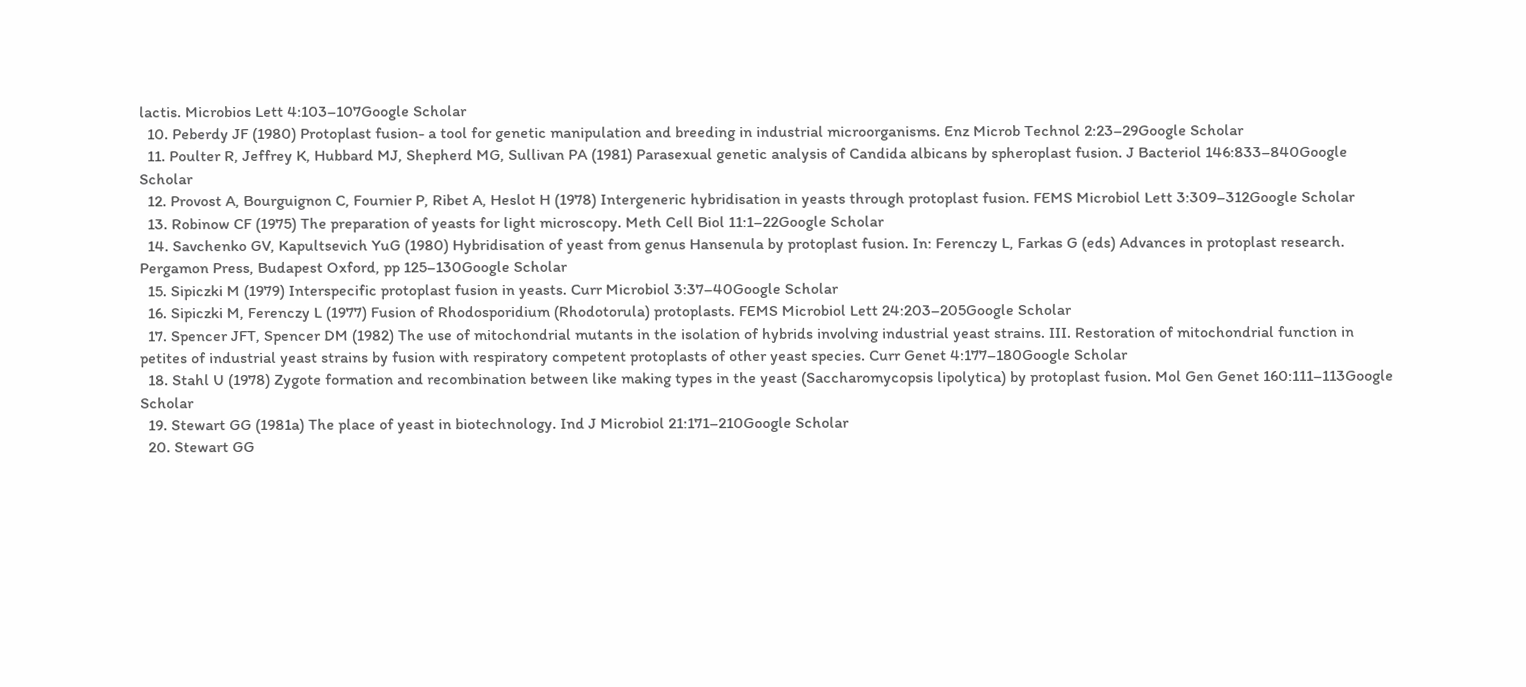lactis. Microbios Lett 4:103–107Google Scholar
  10. Peberdy JF (1980) Protoplast fusion- a tool for genetic manipulation and breeding in industrial microorganisms. Enz Microb Technol 2:23–29Google Scholar
  11. Poulter R, Jeffrey K, Hubbard MJ, Shepherd MG, Sullivan PA (1981) Parasexual genetic analysis of Candida albicans by spheroplast fusion. J Bacteriol 146:833–840Google Scholar
  12. Provost A, Bourguignon C, Fournier P, Ribet A, Heslot H (1978) Intergeneric hybridisation in yeasts through protoplast fusion. FEMS Microbiol Lett 3:309–312Google Scholar
  13. Robinow CF (1975) The preparation of yeasts for light microscopy. Meth Cell Biol 11:1–22Google Scholar
  14. Savchenko GV, Kapultsevich YuG (1980) Hybridisation of yeast from genus Hansenula by protoplast fusion. In: Ferenczy L, Farkas G (eds) Advances in protoplast research. Pergamon Press, Budapest Oxford, pp 125–130Google Scholar
  15. Sipiczki M (1979) Interspecific protoplast fusion in yeasts. Curr Microbiol 3:37–40Google Scholar
  16. Sipiczki M, Ferenczy L (1977) Fusion of Rhodosporidium (Rhodotorula) protoplasts. FEMS Microbiol Lett 24:203–205Google Scholar
  17. Spencer JFT, Spencer DM (1982) The use of mitochondrial mutants in the isolation of hybrids involving industrial yeast strains. III. Restoration of mitochondrial function in petites of industrial yeast strains by fusion with respiratory competent protoplasts of other yeast species. Curr Genet 4:177–180Google Scholar
  18. Stahl U (1978) Zygote formation and recombination between like making types in the yeast (Saccharomycopsis lipolytica) by protoplast fusion. Mol Gen Genet 160:111–113Google Scholar
  19. Stewart GG (1981a) The place of yeast in biotechnology. Ind J Microbiol 21:171–210Google Scholar
  20. Stewart GG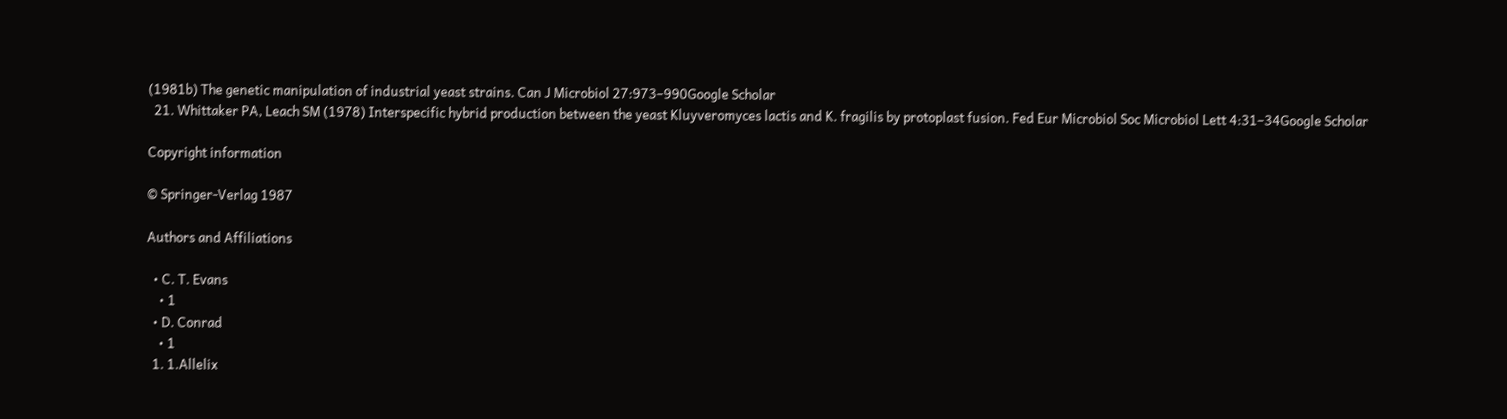(1981b) The genetic manipulation of industrial yeast strains. Can J Microbiol 27:973–990Google Scholar
  21. Whittaker PA, Leach SM (1978) Interspecific hybrid production between the yeast Kluyveromyces lactis and K. fragilis by protoplast fusion. Fed Eur Microbiol Soc Microbiol Lett 4:31–34Google Scholar

Copyright information

© Springer-Verlag 1987

Authors and Affiliations

  • C. T. Evans
    • 1
  • D. Conrad
    • 1
  1. 1.Allelix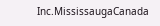Inc.MississaugaCanada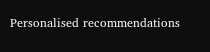Personalised recommendations